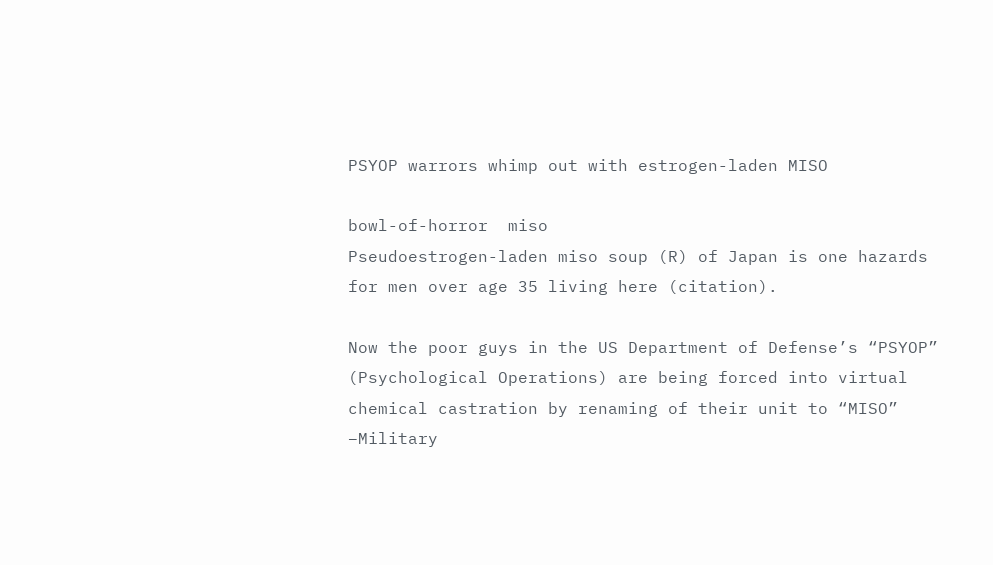PSYOP warrors whimp out with estrogen-laden MISO

bowl-of-horror  miso
Pseudoestrogen-laden miso soup (R) of Japan is one hazards for men over age 35 living here (citation).

Now the poor guys in the US Department of Defense’s “PSYOP” (Psychological Operations) are being forced into virtual chemical castration by renaming of their unit to “MISO” –Military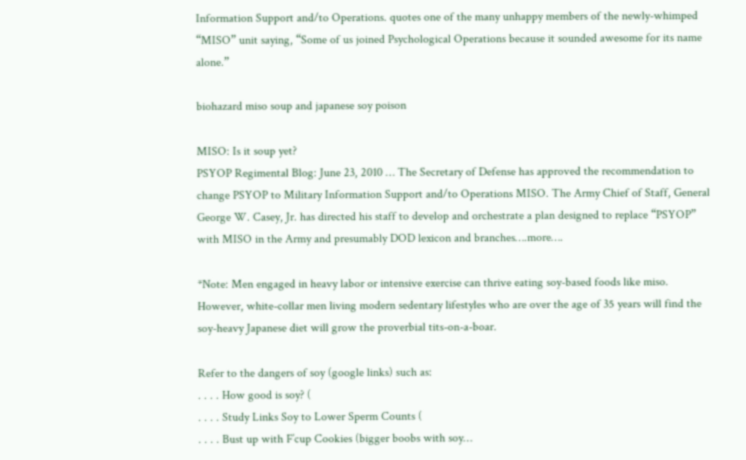Information Support and/to Operations. quotes one of the many unhappy members of the newly-whimped “MISO” unit saying, “Some of us joined Psychological Operations because it sounded awesome for its name alone.”

biohazard miso soup and japanese soy poison

MISO: Is it soup yet?
PSYOP Regimental Blog: June 23, 2010 … The Secretary of Defense has approved the recommendation to change PSYOP to Military Information Support and/to Operations MISO. The Army Chief of Staff, General George W. Casey, Jr. has directed his staff to develop and orchestrate a plan designed to replace “PSYOP” with MISO in the Army and presumably DOD lexicon and branches….more….

*Note: Men engaged in heavy labor or intensive exercise can thrive eating soy-based foods like miso. However, white-collar men living modern sedentary lifestyles who are over the age of 35 years will find the soy-heavy Japanese diet will grow the proverbial tits-on-a-boar.

Refer to the dangers of soy (google links) such as:
. . . . How good is soy? (
. . . . Study Links Soy to Lower Sperm Counts (
. . . . Bust up with F’cup Cookies (bigger boobs with soy…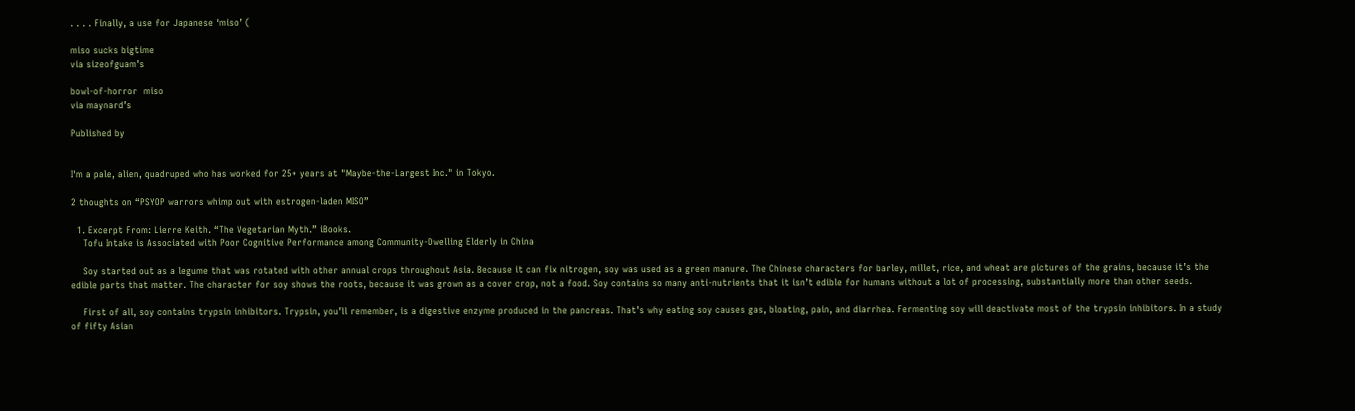. . . . Finally, a use for Japanese ‘miso’ (

miso sucks bigtime
via sizeofguam’s

bowl-of-horror  miso
via maynard’s

Published by


I'm a pale, alien, quadruped who has worked for 25+ years at "Maybe-the-Largest Inc." in Tokyo.

2 thoughts on “PSYOP warrors whimp out with estrogen-laden MISO”

  1. Excerpt From: Lierre Keith. “The Vegetarian Myth.” iBooks.
    Tofu Intake is Associated with Poor Cognitive Performance among Community-Dwelling Elderly in China

    Soy started out as a legume that was rotated with other annual crops throughout Asia. Because it can fix nitrogen, soy was used as a green manure. The Chinese characters for barley, millet, rice, and wheat are pictures of the grains, because it’s the edible parts that matter. The character for soy shows the roots, because it was grown as a cover crop, not a food. Soy contains so many anti-nutrients that it isn’t edible for humans without a lot of processing, substantially more than other seeds.

    First of all, soy contains trypsin inhibitors. Trypsin, you’ll remember, is a digestive enzyme produced in the pancreas. That’s why eating soy causes gas, bloating, pain, and diarrhea. Fermenting soy will deactivate most of the trypsin inhibitors. In a study of fifty Asian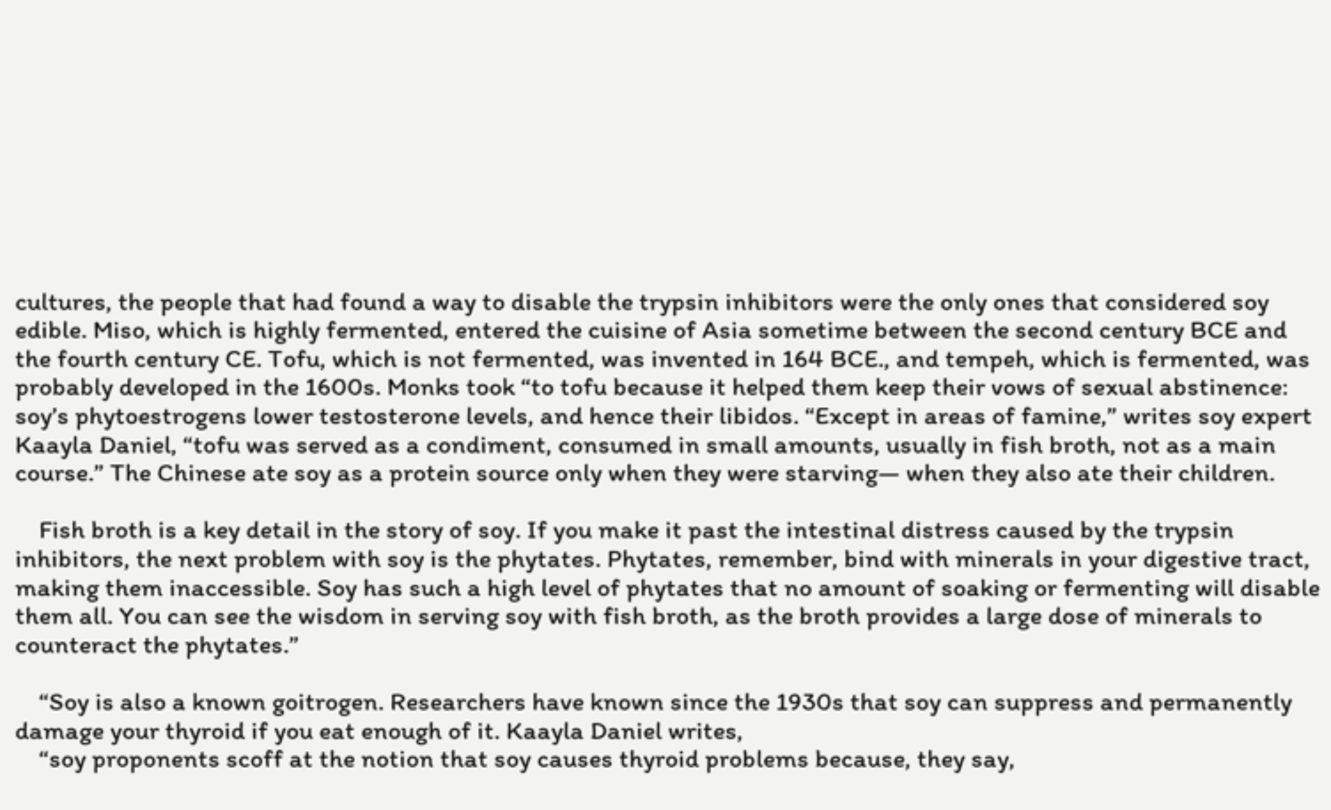cultures, the people that had found a way to disable the trypsin inhibitors were the only ones that considered soy edible. Miso, which is highly fermented, entered the cuisine of Asia sometime between the second century BCE and the fourth century CE. Tofu, which is not fermented, was invented in 164 BCE., and tempeh, which is fermented, was probably developed in the 1600s. Monks took “to tofu because it helped them keep their vows of sexual abstinence: soy’s phytoestrogens lower testosterone levels, and hence their libidos. “Except in areas of famine,” writes soy expert Kaayla Daniel, “tofu was served as a condiment, consumed in small amounts, usually in fish broth, not as a main course.” The Chinese ate soy as a protein source only when they were starving— when they also ate their children.

    Fish broth is a key detail in the story of soy. If you make it past the intestinal distress caused by the trypsin inhibitors, the next problem with soy is the phytates. Phytates, remember, bind with minerals in your digestive tract, making them inaccessible. Soy has such a high level of phytates that no amount of soaking or fermenting will disable them all. You can see the wisdom in serving soy with fish broth, as the broth provides a large dose of minerals to counteract the phytates.”

    “Soy is also a known goitrogen. Researchers have known since the 1930s that soy can suppress and permanently damage your thyroid if you eat enough of it. Kaayla Daniel writes,
    “soy proponents scoff at the notion that soy causes thyroid problems because, they say,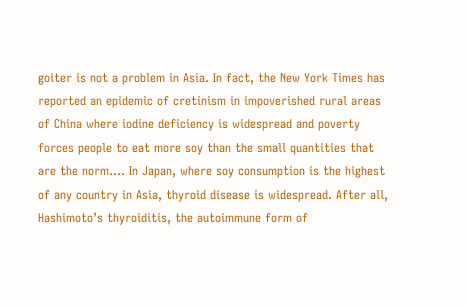goiter is not a problem in Asia. In fact, the New York Times has reported an epidemic of cretinism in impoverished rural areas of China where iodine deficiency is widespread and poverty forces people to eat more soy than the small quantities that are the norm…. In Japan, where soy consumption is the highest of any country in Asia, thyroid disease is widespread. After all, Hashimoto’s thyroiditis, the autoimmune form of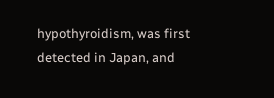hypothyroidism, was first detected in Japan, and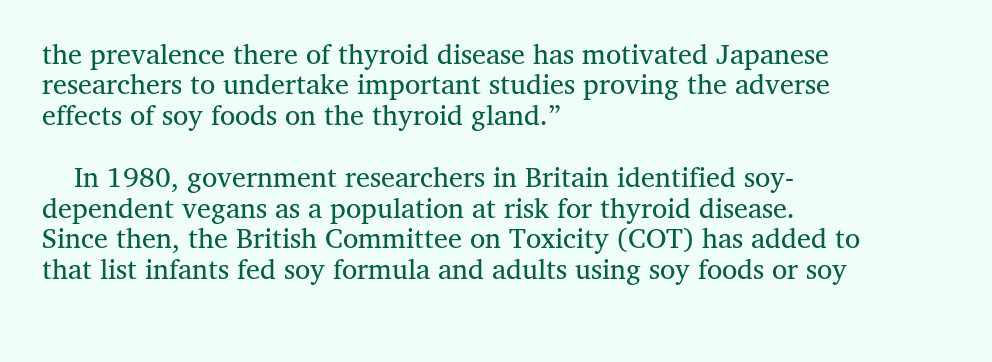the prevalence there of thyroid disease has motivated Japanese researchers to undertake important studies proving the adverse effects of soy foods on the thyroid gland.”

    In 1980, government researchers in Britain identified soy-dependent vegans as a population at risk for thyroid disease. Since then, the British Committee on Toxicity (COT) has added to that list infants fed soy formula and adults using soy foods or soy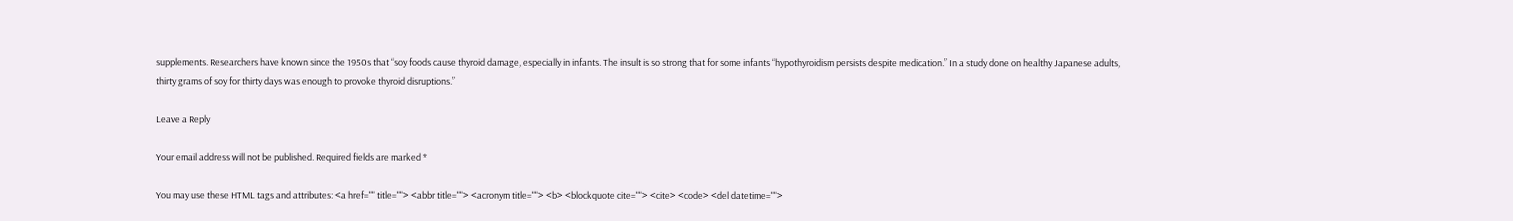supplements. Researchers have known since the 1950s that “soy foods cause thyroid damage, especially in infants. The insult is so strong that for some infants “hypothyroidism persists despite medication.” In a study done on healthy Japanese adults, thirty grams of soy for thirty days was enough to provoke thyroid disruptions.”

Leave a Reply

Your email address will not be published. Required fields are marked *

You may use these HTML tags and attributes: <a href="" title=""> <abbr title=""> <acronym title=""> <b> <blockquote cite=""> <cite> <code> <del datetime="">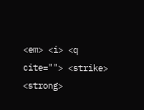<em> <i> <q cite=""> <strike> <strong>